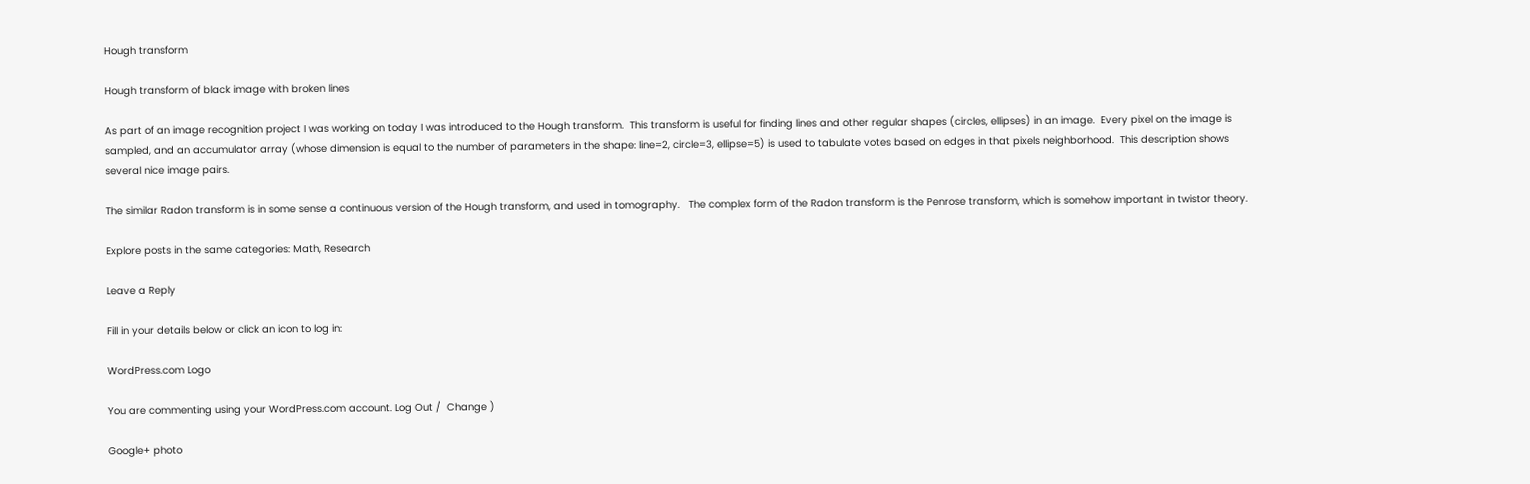Hough transform

Hough transform of black image with broken lines

As part of an image recognition project I was working on today I was introduced to the Hough transform.  This transform is useful for finding lines and other regular shapes (circles, ellipses) in an image.  Every pixel on the image is sampled, and an accumulator array (whose dimension is equal to the number of parameters in the shape: line=2, circle=3, ellipse=5) is used to tabulate votes based on edges in that pixels neighborhood.  This description shows several nice image pairs.

The similar Radon transform is in some sense a continuous version of the Hough transform, and used in tomography.   The complex form of the Radon transform is the Penrose transform, which is somehow important in twistor theory.

Explore posts in the same categories: Math, Research

Leave a Reply

Fill in your details below or click an icon to log in:

WordPress.com Logo

You are commenting using your WordPress.com account. Log Out /  Change )

Google+ photo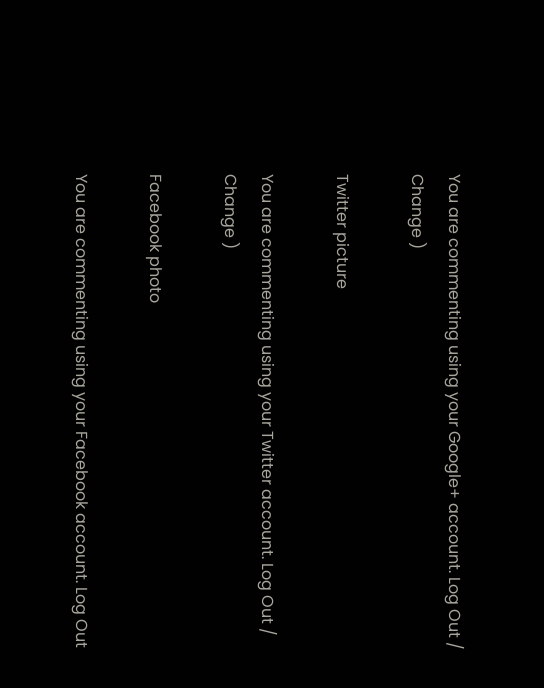You are commenting using your Google+ account. Log Out /  Change )

Twitter picture

You are commenting using your Twitter account. Log Out /  Change )

Facebook photo

You are commenting using your Facebook account. Log Out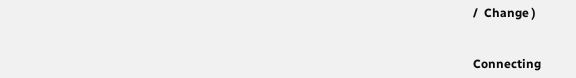/  Change )


Connecting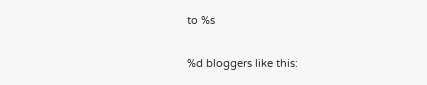to %s

%d bloggers like this: